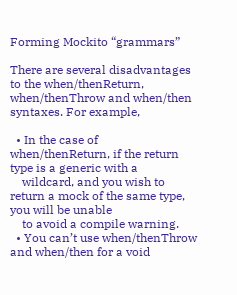Forming Mockito “grammars”

There are several disadvantages to the when/thenReturn, when/thenThrow and when/then syntaxes. For example,

  • In the case of when/thenReturn, if the return type is a generic with a
    wildcard, and you wish to return a mock of the same type, you will be unable
    to avoid a compile warning.
  • You can’t use when/thenThrow and when/then for a void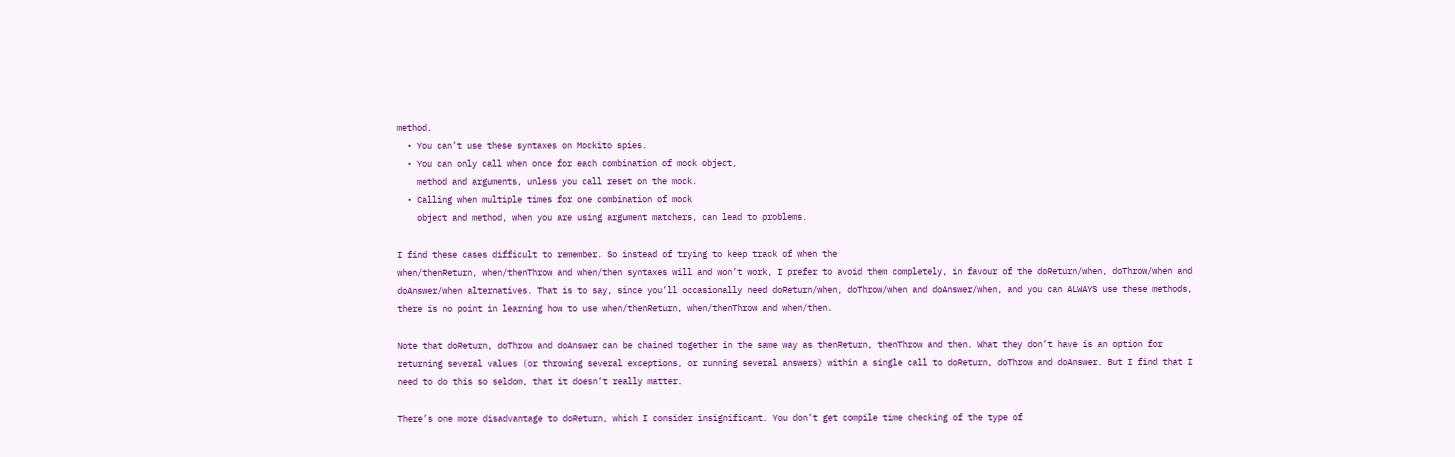method.
  • You can’t use these syntaxes on Mockito spies.
  • You can only call when once for each combination of mock object,
    method and arguments, unless you call reset on the mock.
  • Calling when multiple times for one combination of mock
    object and method, when you are using argument matchers, can lead to problems.

I find these cases difficult to remember. So instead of trying to keep track of when the
when/thenReturn, when/thenThrow and when/then syntaxes will and won’t work, I prefer to avoid them completely, in favour of the doReturn/when, doThrow/when and doAnswer/when alternatives. That is to say, since you’ll occasionally need doReturn/when, doThrow/when and doAnswer/when, and you can ALWAYS use these methods, there is no point in learning how to use when/thenReturn, when/thenThrow and when/then.

Note that doReturn, doThrow and doAnswer can be chained together in the same way as thenReturn, thenThrow and then. What they don’t have is an option for returning several values (or throwing several exceptions, or running several answers) within a single call to doReturn, doThrow and doAnswer. But I find that I need to do this so seldom, that it doesn’t really matter.

There’s one more disadvantage to doReturn, which I consider insignificant. You don’t get compile time checking of the type of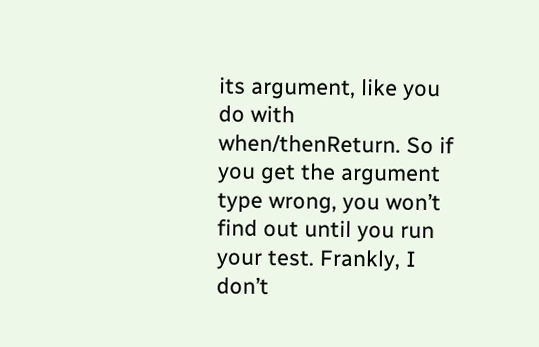its argument, like you do with when/thenReturn. So if you get the argument type wrong, you won’t find out until you run your test. Frankly, I don’t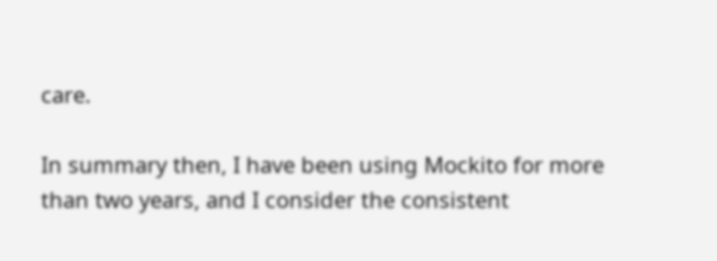care.

In summary then, I have been using Mockito for more than two years, and I consider the consistent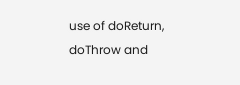use of doReturn, doThrow and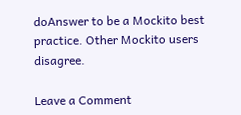doAnswer to be a Mockito best practice. Other Mockito users disagree.

Leave a Comment